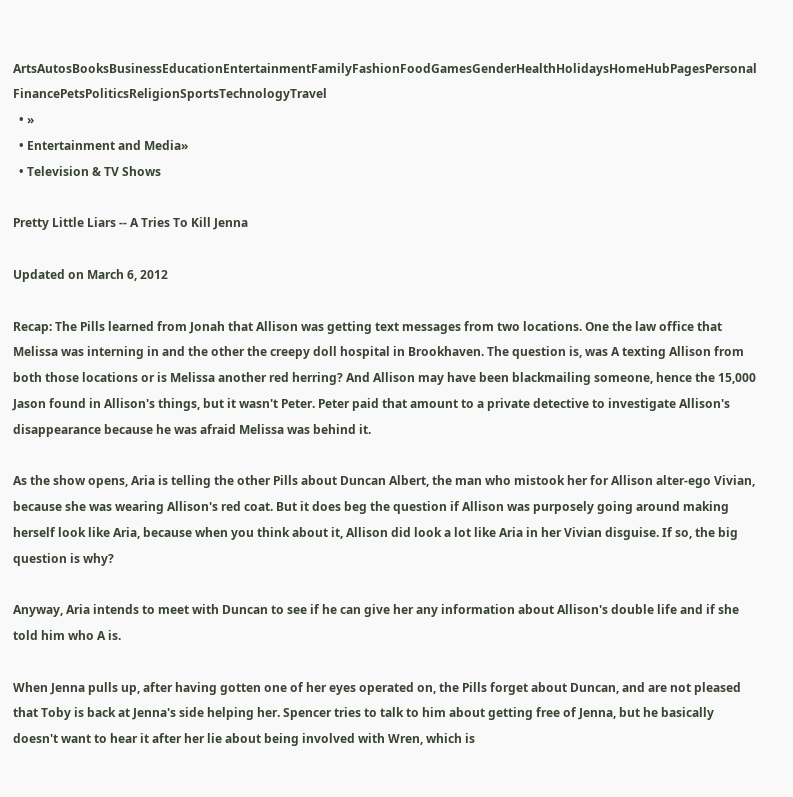ArtsAutosBooksBusinessEducationEntertainmentFamilyFashionFoodGamesGenderHealthHolidaysHomeHubPagesPersonal FinancePetsPoliticsReligionSportsTechnologyTravel
  • »
  • Entertainment and Media»
  • Television & TV Shows

Pretty Little Liars -- A Tries To Kill Jenna

Updated on March 6, 2012

Recap: The Pills learned from Jonah that Allison was getting text messages from two locations. One the law office that Melissa was interning in and the other the creepy doll hospital in Brookhaven. The question is, was A texting Allison from both those locations or is Melissa another red herring? And Allison may have been blackmailing someone, hence the 15,000 Jason found in Allison's things, but it wasn't Peter. Peter paid that amount to a private detective to investigate Allison's disappearance because he was afraid Melissa was behind it.

As the show opens, Aria is telling the other Pills about Duncan Albert, the man who mistook her for Allison alter-ego Vivian, because she was wearing Allison's red coat. But it does beg the question if Allison was purposely going around making herself look like Aria, because when you think about it, Allison did look a lot like Aria in her Vivian disguise. If so, the big question is why?

Anyway, Aria intends to meet with Duncan to see if he can give her any information about Allison's double life and if she told him who A is.

When Jenna pulls up, after having gotten one of her eyes operated on, the Pills forget about Duncan, and are not pleased that Toby is back at Jenna's side helping her. Spencer tries to talk to him about getting free of Jenna, but he basically doesn't want to hear it after her lie about being involved with Wren, which is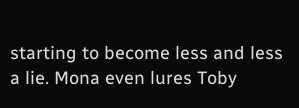starting to become less and less a lie. Mona even lures Toby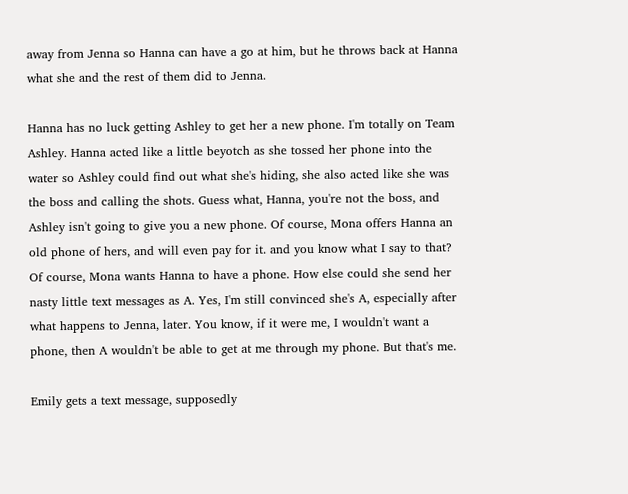away from Jenna so Hanna can have a go at him, but he throws back at Hanna what she and the rest of them did to Jenna.

Hanna has no luck getting Ashley to get her a new phone. I'm totally on Team Ashley. Hanna acted like a little beyotch as she tossed her phone into the water so Ashley could find out what she's hiding, she also acted like she was the boss and calling the shots. Guess what, Hanna, you're not the boss, and Ashley isn't going to give you a new phone. Of course, Mona offers Hanna an old phone of hers, and will even pay for it. and you know what I say to that? Of course, Mona wants Hanna to have a phone. How else could she send her nasty little text messages as A. Yes, I'm still convinced she's A, especially after what happens to Jenna, later. You know, if it were me, I wouldn't want a phone, then A wouldn't be able to get at me through my phone. But that's me.

Emily gets a text message, supposedly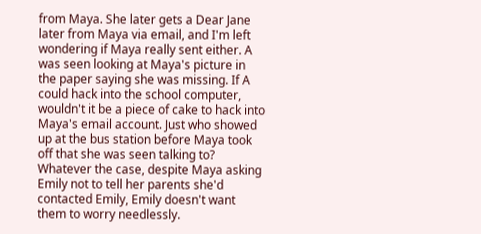from Maya. She later gets a Dear Jane later from Maya via email, and I'm left wondering if Maya really sent either. A was seen looking at Maya's picture in the paper saying she was missing. If A could hack into the school computer, wouldn't it be a piece of cake to hack into Maya's email account. Just who showed up at the bus station before Maya took off that she was seen talking to? Whatever the case, despite Maya asking Emily not to tell her parents she'd contacted Emily, Emily doesn't want them to worry needlessly.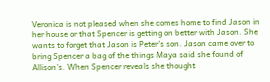Veronica is not pleased when she comes home to find Jason in her house or that Spencer is getting on better with Jason. She wants to forget that Jason is Peter's son. Jason came over to bring Spencer a bag of the things Maya said she found of Allison's. When Spencer reveals she thought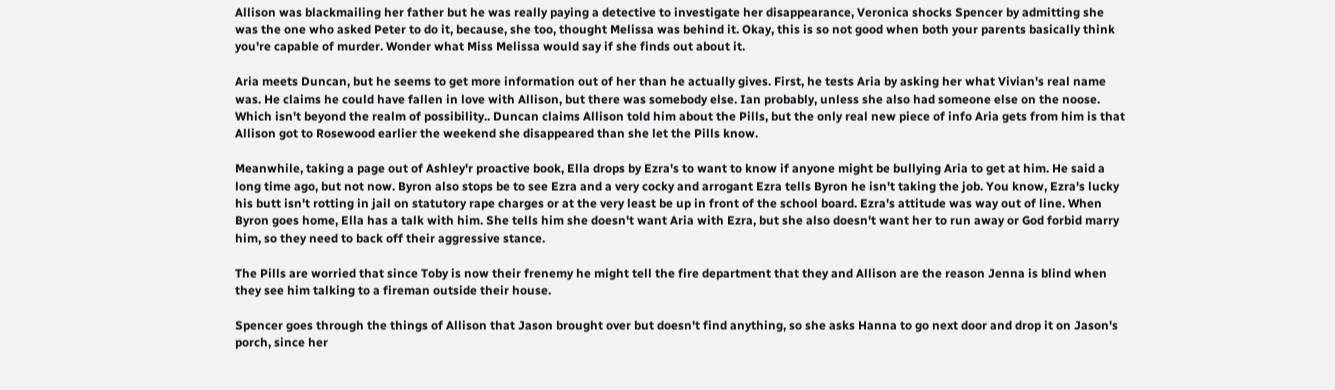Allison was blackmailing her father but he was really paying a detective to investigate her disappearance, Veronica shocks Spencer by admitting she was the one who asked Peter to do it, because, she too, thought Melissa was behind it. Okay, this is so not good when both your parents basically think you're capable of murder. Wonder what Miss Melissa would say if she finds out about it.

Aria meets Duncan, but he seems to get more information out of her than he actually gives. First, he tests Aria by asking her what Vivian's real name was. He claims he could have fallen in love with Allison, but there was somebody else. Ian probably, unless she also had someone else on the noose. Which isn't beyond the realm of possibility.. Duncan claims Allison told him about the Pills, but the only real new piece of info Aria gets from him is that Allison got to Rosewood earlier the weekend she disappeared than she let the Pills know.

Meanwhile, taking a page out of Ashley'r proactive book, Ella drops by Ezra's to want to know if anyone might be bullying Aria to get at him. He said a long time ago, but not now. Byron also stops be to see Ezra and a very cocky and arrogant Ezra tells Byron he isn't taking the job. You know, Ezra's lucky his butt isn't rotting in jail on statutory rape charges or at the very least be up in front of the school board. Ezra's attitude was way out of line. When Byron goes home, Ella has a talk with him. She tells him she doesn't want Aria with Ezra, but she also doesn't want her to run away or God forbid marry him, so they need to back off their aggressive stance.

The Pills are worried that since Toby is now their frenemy he might tell the fire department that they and Allison are the reason Jenna is blind when they see him talking to a fireman outside their house.

Spencer goes through the things of Allison that Jason brought over but doesn't find anything, so she asks Hanna to go next door and drop it on Jason's porch, since her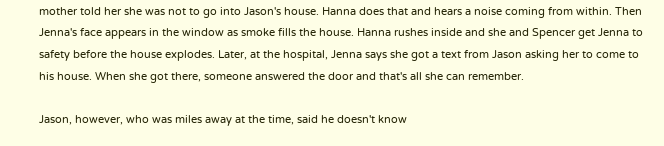mother told her she was not to go into Jason's house. Hanna does that and hears a noise coming from within. Then Jenna's face appears in the window as smoke fills the house. Hanna rushes inside and she and Spencer get Jenna to safety before the house explodes. Later, at the hospital, Jenna says she got a text from Jason asking her to come to his house. When she got there, someone answered the door and that's all she can remember.

Jason, however, who was miles away at the time, said he doesn't know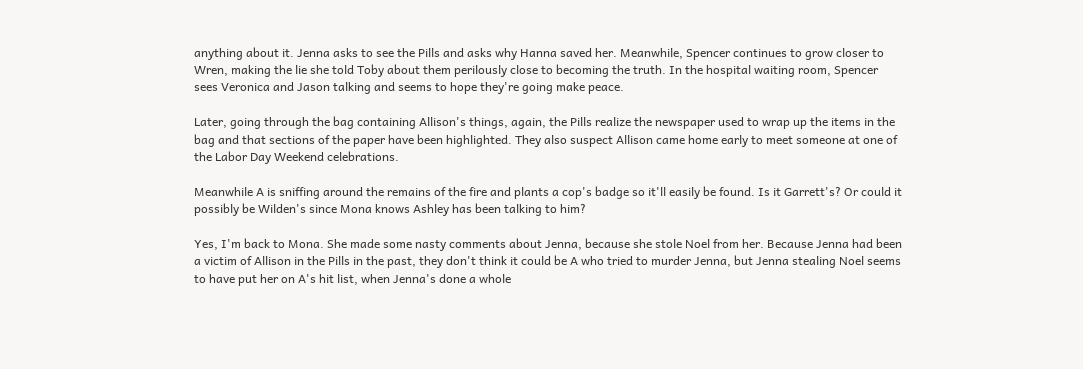anything about it. Jenna asks to see the Pills and asks why Hanna saved her. Meanwhile, Spencer continues to grow closer to Wren, making the lie she told Toby about them perilously close to becoming the truth. In the hospital waiting room, Spencer sees Veronica and Jason talking and seems to hope they're going make peace.

Later, going through the bag containing Allison's things, again, the Pills realize the newspaper used to wrap up the items in the bag and that sections of the paper have been highlighted. They also suspect Allison came home early to meet someone at one of the Labor Day Weekend celebrations.

Meanwhile A is sniffing around the remains of the fire and plants a cop's badge so it'll easily be found. Is it Garrett's? Or could it possibly be Wilden's since Mona knows Ashley has been talking to him?

Yes, I'm back to Mona. She made some nasty comments about Jenna, because she stole Noel from her. Because Jenna had been a victim of Allison in the Pills in the past, they don't think it could be A who tried to murder Jenna, but Jenna stealing Noel seems to have put her on A's hit list, when Jenna's done a whole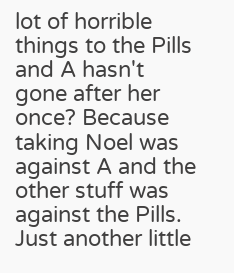lot of horrible things to the Pills and A hasn't gone after her once? Because taking Noel was against A and the other stuff was against the Pills. Just another little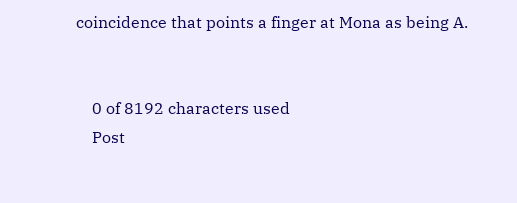coincidence that points a finger at Mona as being A.


    0 of 8192 characters used
    Post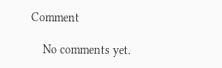Comment

    No comments yet.